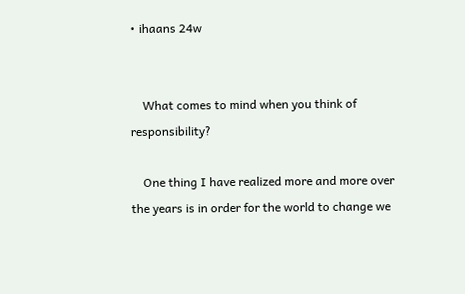• ihaans 24w


    What comes to mind when you think of responsibility?

    One thing I have realized more and more over the years is in order for the world to change we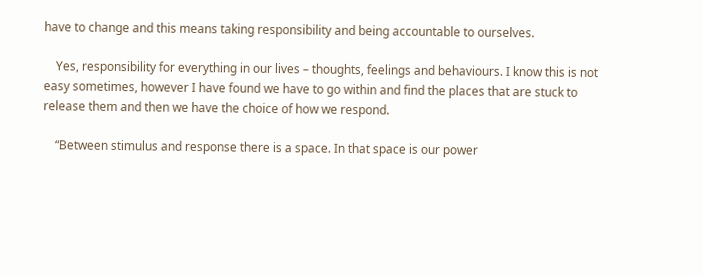have to change and this means taking responsibility and being accountable to ourselves.

    Yes, responsibility for everything in our lives – thoughts, feelings and behaviours. I know this is not easy sometimes, however I have found we have to go within and find the places that are stuck to release them and then we have the choice of how we respond.

    “Between stimulus and response there is a space. In that space is our power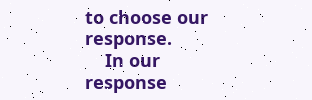to choose our response.
    In our response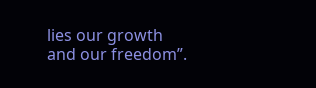lies our growth and our freedom”.